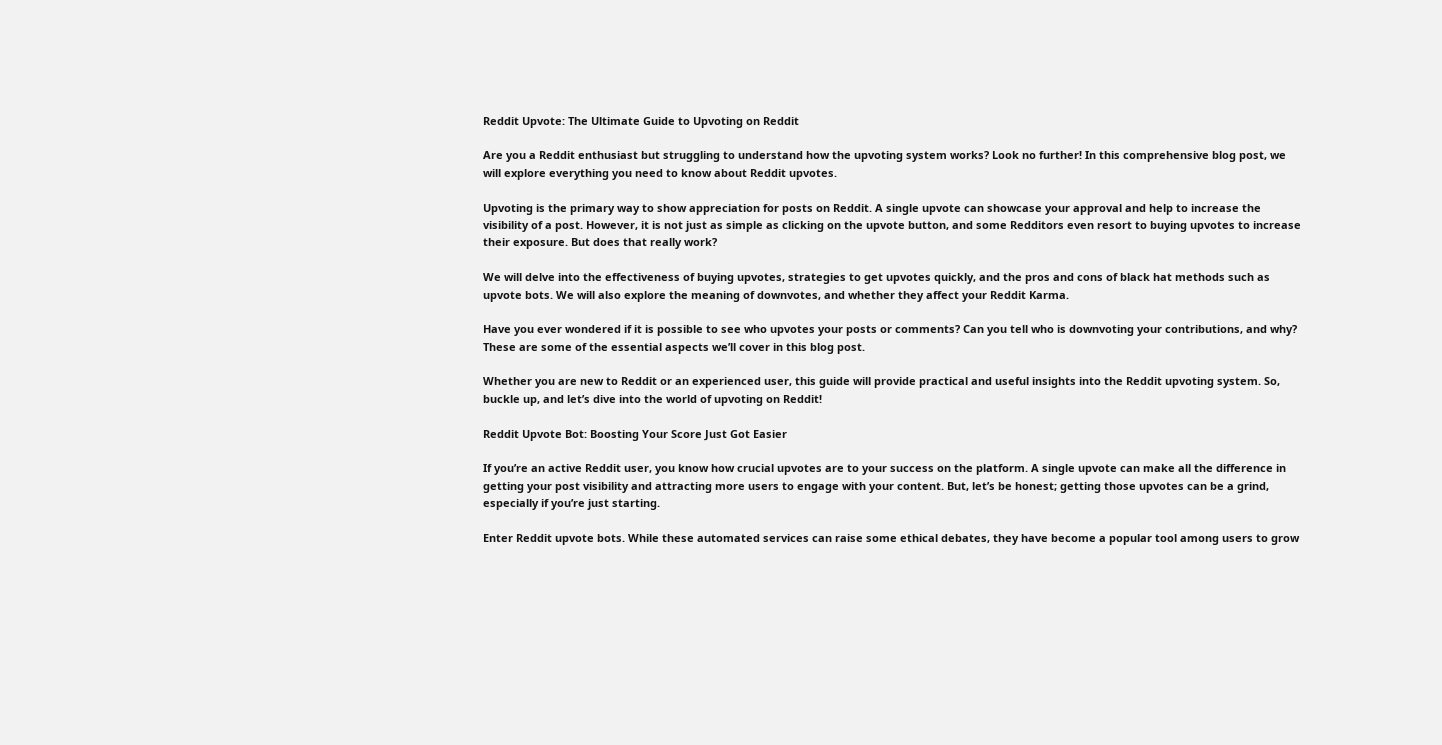Reddit Upvote: The Ultimate Guide to Upvoting on Reddit

Are you a Reddit enthusiast but struggling to understand how the upvoting system works? Look no further! In this comprehensive blog post, we will explore everything you need to know about Reddit upvotes.

Upvoting is the primary way to show appreciation for posts on Reddit. A single upvote can showcase your approval and help to increase the visibility of a post. However, it is not just as simple as clicking on the upvote button, and some Redditors even resort to buying upvotes to increase their exposure. But does that really work?

We will delve into the effectiveness of buying upvotes, strategies to get upvotes quickly, and the pros and cons of black hat methods such as upvote bots. We will also explore the meaning of downvotes, and whether they affect your Reddit Karma.

Have you ever wondered if it is possible to see who upvotes your posts or comments? Can you tell who is downvoting your contributions, and why? These are some of the essential aspects we’ll cover in this blog post.

Whether you are new to Reddit or an experienced user, this guide will provide practical and useful insights into the Reddit upvoting system. So, buckle up, and let’s dive into the world of upvoting on Reddit!

Reddit Upvote Bot: Boosting Your Score Just Got Easier

If you’re an active Reddit user, you know how crucial upvotes are to your success on the platform. A single upvote can make all the difference in getting your post visibility and attracting more users to engage with your content. But, let’s be honest; getting those upvotes can be a grind, especially if you’re just starting.

Enter Reddit upvote bots. While these automated services can raise some ethical debates, they have become a popular tool among users to grow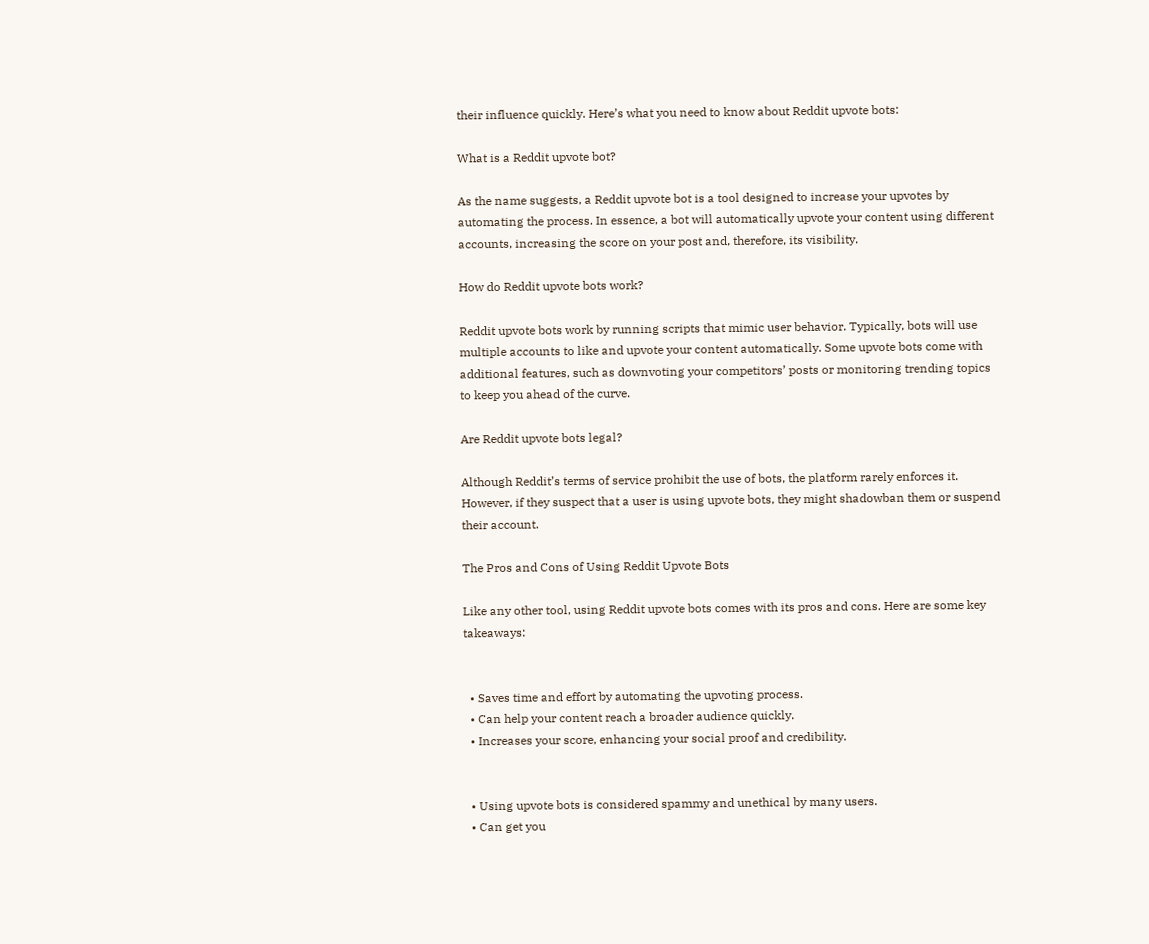their influence quickly. Here’s what you need to know about Reddit upvote bots:

What is a Reddit upvote bot?

As the name suggests, a Reddit upvote bot is a tool designed to increase your upvotes by automating the process. In essence, a bot will automatically upvote your content using different accounts, increasing the score on your post and, therefore, its visibility.

How do Reddit upvote bots work?

Reddit upvote bots work by running scripts that mimic user behavior. Typically, bots will use multiple accounts to like and upvote your content automatically. Some upvote bots come with additional features, such as downvoting your competitors’ posts or monitoring trending topics to keep you ahead of the curve.

Are Reddit upvote bots legal?

Although Reddit’s terms of service prohibit the use of bots, the platform rarely enforces it. However, if they suspect that a user is using upvote bots, they might shadowban them or suspend their account.

The Pros and Cons of Using Reddit Upvote Bots

Like any other tool, using Reddit upvote bots comes with its pros and cons. Here are some key takeaways:


  • Saves time and effort by automating the upvoting process.
  • Can help your content reach a broader audience quickly.
  • Increases your score, enhancing your social proof and credibility.


  • Using upvote bots is considered spammy and unethical by many users.
  • Can get you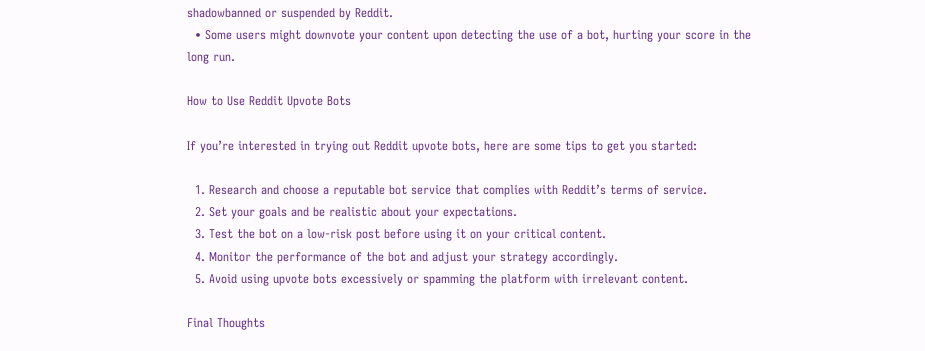shadowbanned or suspended by Reddit.
  • Some users might downvote your content upon detecting the use of a bot, hurting your score in the long run.

How to Use Reddit Upvote Bots

If you’re interested in trying out Reddit upvote bots, here are some tips to get you started:

  1. Research and choose a reputable bot service that complies with Reddit’s terms of service.
  2. Set your goals and be realistic about your expectations.
  3. Test the bot on a low-risk post before using it on your critical content.
  4. Monitor the performance of the bot and adjust your strategy accordingly.
  5. Avoid using upvote bots excessively or spamming the platform with irrelevant content.

Final Thoughts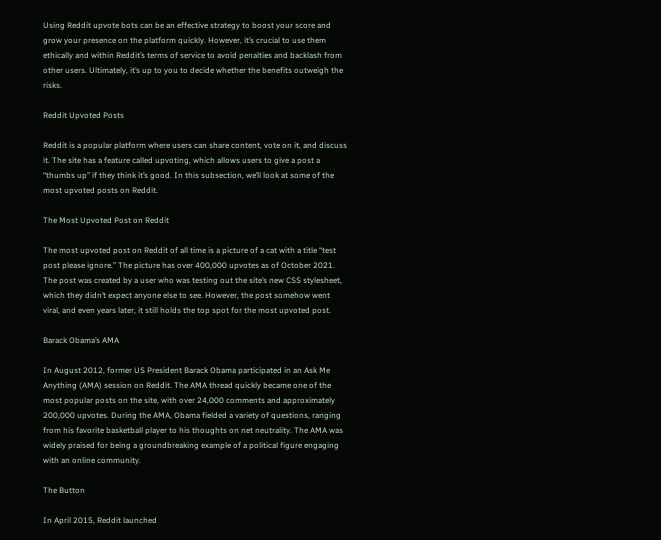Using Reddit upvote bots can be an effective strategy to boost your score and grow your presence on the platform quickly. However, it’s crucial to use them ethically and within Reddit’s terms of service to avoid penalties and backlash from other users. Ultimately, it’s up to you to decide whether the benefits outweigh the risks.

Reddit Upvoted Posts

Reddit is a popular platform where users can share content, vote on it, and discuss it. The site has a feature called upvoting, which allows users to give a post a “thumbs up” if they think it’s good. In this subsection, we’ll look at some of the most upvoted posts on Reddit.

The Most Upvoted Post on Reddit

The most upvoted post on Reddit of all time is a picture of a cat with a title “test post please ignore.” The picture has over 400,000 upvotes as of October 2021. The post was created by a user who was testing out the site’s new CSS stylesheet, which they didn’t expect anyone else to see. However, the post somehow went viral, and even years later, it still holds the top spot for the most upvoted post.

Barack Obama’s AMA

In August 2012, former US President Barack Obama participated in an Ask Me Anything (AMA) session on Reddit. The AMA thread quickly became one of the most popular posts on the site, with over 24,000 comments and approximately 200,000 upvotes. During the AMA, Obama fielded a variety of questions, ranging from his favorite basketball player to his thoughts on net neutrality. The AMA was widely praised for being a groundbreaking example of a political figure engaging with an online community.

The Button

In April 2015, Reddit launched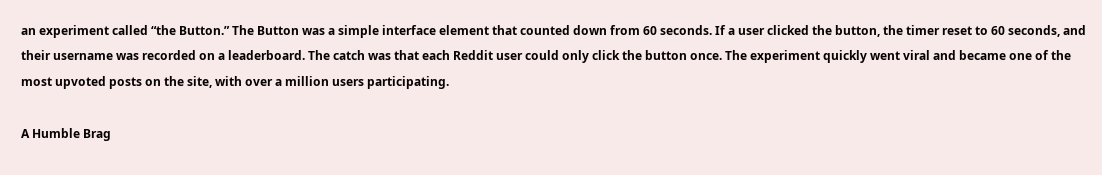an experiment called “the Button.” The Button was a simple interface element that counted down from 60 seconds. If a user clicked the button, the timer reset to 60 seconds, and their username was recorded on a leaderboard. The catch was that each Reddit user could only click the button once. The experiment quickly went viral and became one of the most upvoted posts on the site, with over a million users participating.

A Humble Brag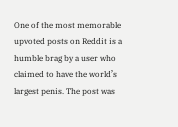One of the most memorable upvoted posts on Reddit is a humble brag by a user who claimed to have the world’s largest penis. The post was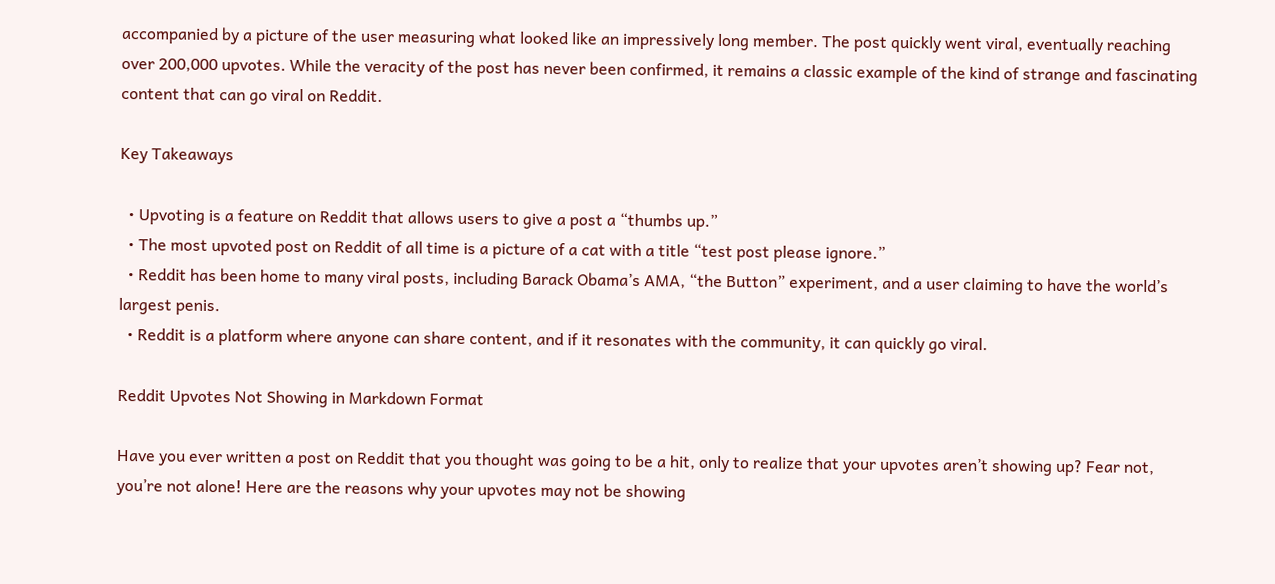accompanied by a picture of the user measuring what looked like an impressively long member. The post quickly went viral, eventually reaching over 200,000 upvotes. While the veracity of the post has never been confirmed, it remains a classic example of the kind of strange and fascinating content that can go viral on Reddit.

Key Takeaways

  • Upvoting is a feature on Reddit that allows users to give a post a “thumbs up.”
  • The most upvoted post on Reddit of all time is a picture of a cat with a title “test post please ignore.”
  • Reddit has been home to many viral posts, including Barack Obama’s AMA, “the Button” experiment, and a user claiming to have the world’s largest penis.
  • Reddit is a platform where anyone can share content, and if it resonates with the community, it can quickly go viral.

Reddit Upvotes Not Showing in Markdown Format

Have you ever written a post on Reddit that you thought was going to be a hit, only to realize that your upvotes aren’t showing up? Fear not, you’re not alone! Here are the reasons why your upvotes may not be showing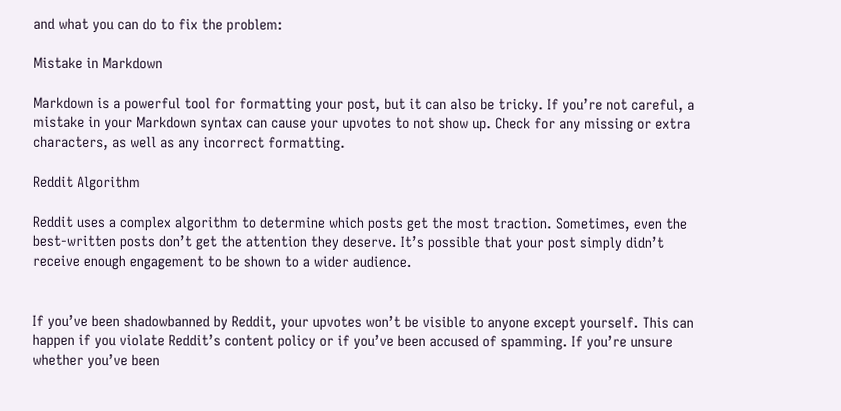and what you can do to fix the problem:

Mistake in Markdown

Markdown is a powerful tool for formatting your post, but it can also be tricky. If you’re not careful, a mistake in your Markdown syntax can cause your upvotes to not show up. Check for any missing or extra characters, as well as any incorrect formatting.

Reddit Algorithm

Reddit uses a complex algorithm to determine which posts get the most traction. Sometimes, even the best-written posts don’t get the attention they deserve. It’s possible that your post simply didn’t receive enough engagement to be shown to a wider audience.


If you’ve been shadowbanned by Reddit, your upvotes won’t be visible to anyone except yourself. This can happen if you violate Reddit’s content policy or if you’ve been accused of spamming. If you’re unsure whether you’ve been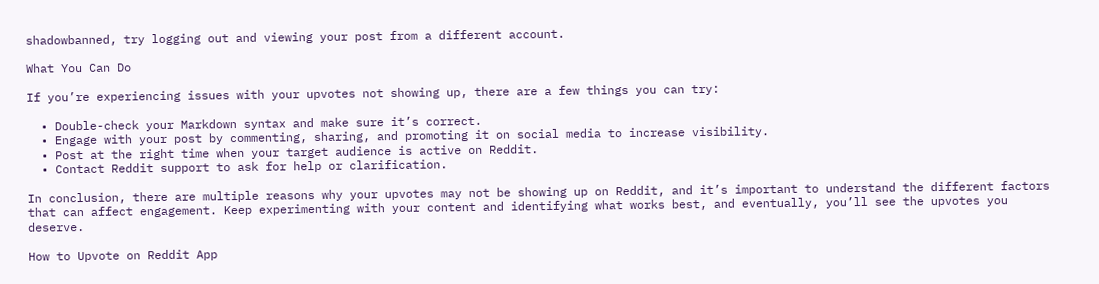shadowbanned, try logging out and viewing your post from a different account.

What You Can Do

If you’re experiencing issues with your upvotes not showing up, there are a few things you can try:

  • Double-check your Markdown syntax and make sure it’s correct.
  • Engage with your post by commenting, sharing, and promoting it on social media to increase visibility.
  • Post at the right time when your target audience is active on Reddit.
  • Contact Reddit support to ask for help or clarification.

In conclusion, there are multiple reasons why your upvotes may not be showing up on Reddit, and it’s important to understand the different factors that can affect engagement. Keep experimenting with your content and identifying what works best, and eventually, you’ll see the upvotes you deserve.

How to Upvote on Reddit App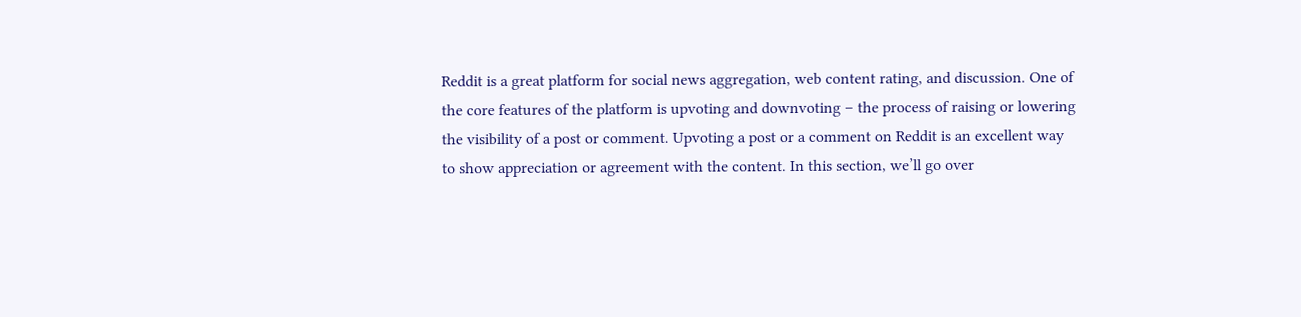Reddit is a great platform for social news aggregation, web content rating, and discussion. One of the core features of the platform is upvoting and downvoting – the process of raising or lowering the visibility of a post or comment. Upvoting a post or a comment on Reddit is an excellent way to show appreciation or agreement with the content. In this section, we’ll go over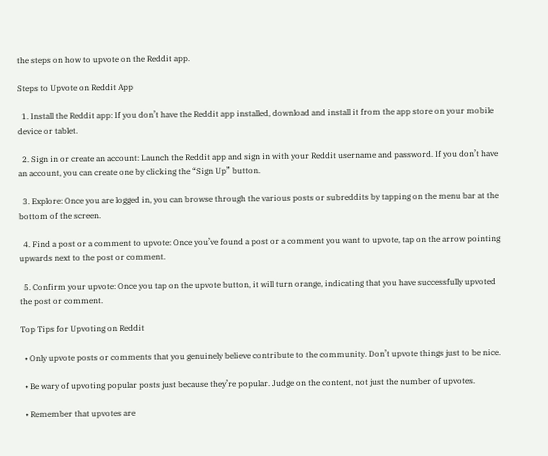the steps on how to upvote on the Reddit app.

Steps to Upvote on Reddit App

  1. Install the Reddit app: If you don’t have the Reddit app installed, download and install it from the app store on your mobile device or tablet.

  2. Sign in or create an account: Launch the Reddit app and sign in with your Reddit username and password. If you don’t have an account, you can create one by clicking the “Sign Up” button.

  3. Explore: Once you are logged in, you can browse through the various posts or subreddits by tapping on the menu bar at the bottom of the screen.

  4. Find a post or a comment to upvote: Once you’ve found a post or a comment you want to upvote, tap on the arrow pointing upwards next to the post or comment.

  5. Confirm your upvote: Once you tap on the upvote button, it will turn orange, indicating that you have successfully upvoted the post or comment.

Top Tips for Upvoting on Reddit

  • Only upvote posts or comments that you genuinely believe contribute to the community. Don’t upvote things just to be nice.

  • Be wary of upvoting popular posts just because they’re popular. Judge on the content, not just the number of upvotes.

  • Remember that upvotes are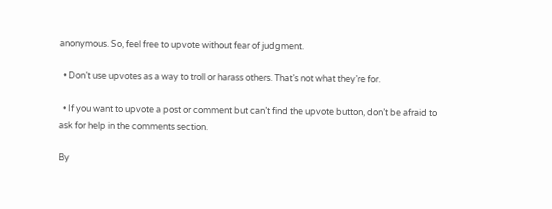anonymous. So, feel free to upvote without fear of judgment.

  • Don’t use upvotes as a way to troll or harass others. That’s not what they’re for.

  • If you want to upvote a post or comment but can’t find the upvote button, don’t be afraid to ask for help in the comments section.

By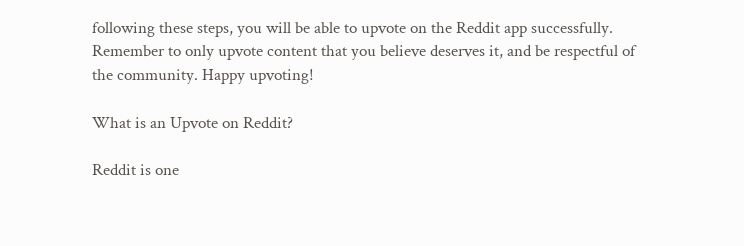following these steps, you will be able to upvote on the Reddit app successfully. Remember to only upvote content that you believe deserves it, and be respectful of the community. Happy upvoting!

What is an Upvote on Reddit?

Reddit is one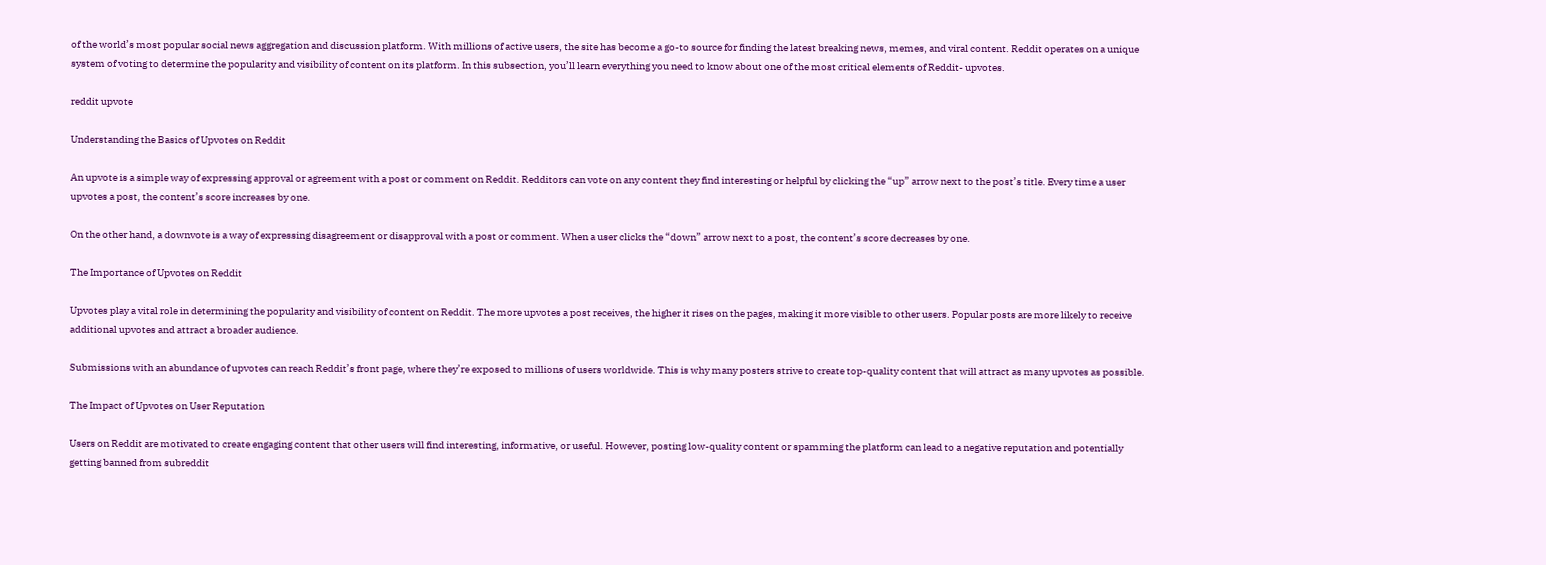of the world’s most popular social news aggregation and discussion platform. With millions of active users, the site has become a go-to source for finding the latest breaking news, memes, and viral content. Reddit operates on a unique system of voting to determine the popularity and visibility of content on its platform. In this subsection, you’ll learn everything you need to know about one of the most critical elements of Reddit- upvotes.

reddit upvote

Understanding the Basics of Upvotes on Reddit

An upvote is a simple way of expressing approval or agreement with a post or comment on Reddit. Redditors can vote on any content they find interesting or helpful by clicking the “up” arrow next to the post’s title. Every time a user upvotes a post, the content’s score increases by one.

On the other hand, a downvote is a way of expressing disagreement or disapproval with a post or comment. When a user clicks the “down” arrow next to a post, the content’s score decreases by one.

The Importance of Upvotes on Reddit

Upvotes play a vital role in determining the popularity and visibility of content on Reddit. The more upvotes a post receives, the higher it rises on the pages, making it more visible to other users. Popular posts are more likely to receive additional upvotes and attract a broader audience.

Submissions with an abundance of upvotes can reach Reddit’s front page, where they’re exposed to millions of users worldwide. This is why many posters strive to create top-quality content that will attract as many upvotes as possible.

The Impact of Upvotes on User Reputation

Users on Reddit are motivated to create engaging content that other users will find interesting, informative, or useful. However, posting low-quality content or spamming the platform can lead to a negative reputation and potentially getting banned from subreddit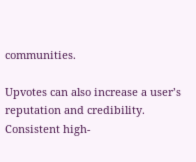communities.

Upvotes can also increase a user’s reputation and credibility. Consistent high-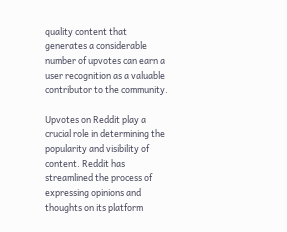quality content that generates a considerable number of upvotes can earn a user recognition as a valuable contributor to the community.

Upvotes on Reddit play a crucial role in determining the popularity and visibility of content. Reddit has streamlined the process of expressing opinions and thoughts on its platform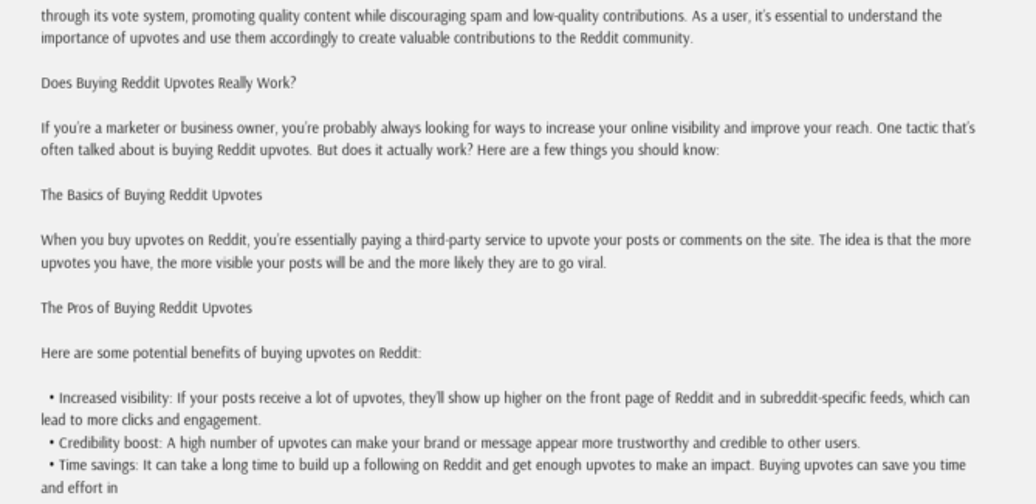through its vote system, promoting quality content while discouraging spam and low-quality contributions. As a user, it’s essential to understand the importance of upvotes and use them accordingly to create valuable contributions to the Reddit community.

Does Buying Reddit Upvotes Really Work?

If you’re a marketer or business owner, you’re probably always looking for ways to increase your online visibility and improve your reach. One tactic that’s often talked about is buying Reddit upvotes. But does it actually work? Here are a few things you should know:

The Basics of Buying Reddit Upvotes

When you buy upvotes on Reddit, you’re essentially paying a third-party service to upvote your posts or comments on the site. The idea is that the more upvotes you have, the more visible your posts will be and the more likely they are to go viral.

The Pros of Buying Reddit Upvotes

Here are some potential benefits of buying upvotes on Reddit:

  • Increased visibility: If your posts receive a lot of upvotes, they’ll show up higher on the front page of Reddit and in subreddit-specific feeds, which can lead to more clicks and engagement.
  • Credibility boost: A high number of upvotes can make your brand or message appear more trustworthy and credible to other users.
  • Time savings: It can take a long time to build up a following on Reddit and get enough upvotes to make an impact. Buying upvotes can save you time and effort in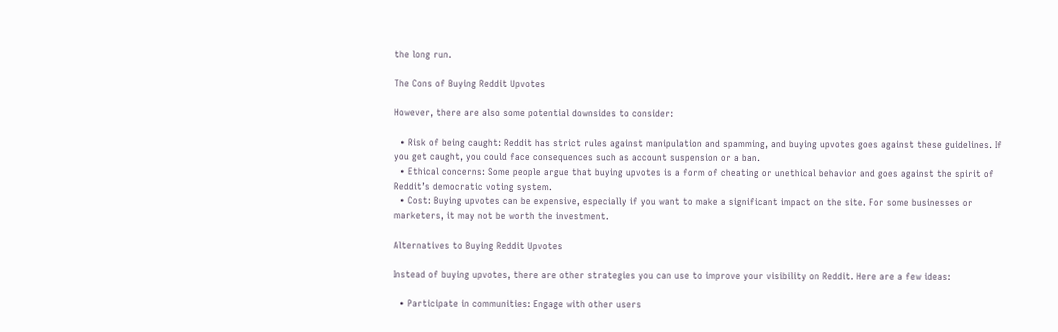the long run.

The Cons of Buying Reddit Upvotes

However, there are also some potential downsides to consider:

  • Risk of being caught: Reddit has strict rules against manipulation and spamming, and buying upvotes goes against these guidelines. If you get caught, you could face consequences such as account suspension or a ban.
  • Ethical concerns: Some people argue that buying upvotes is a form of cheating or unethical behavior and goes against the spirit of Reddit’s democratic voting system.
  • Cost: Buying upvotes can be expensive, especially if you want to make a significant impact on the site. For some businesses or marketers, it may not be worth the investment.

Alternatives to Buying Reddit Upvotes

Instead of buying upvotes, there are other strategies you can use to improve your visibility on Reddit. Here are a few ideas:

  • Participate in communities: Engage with other users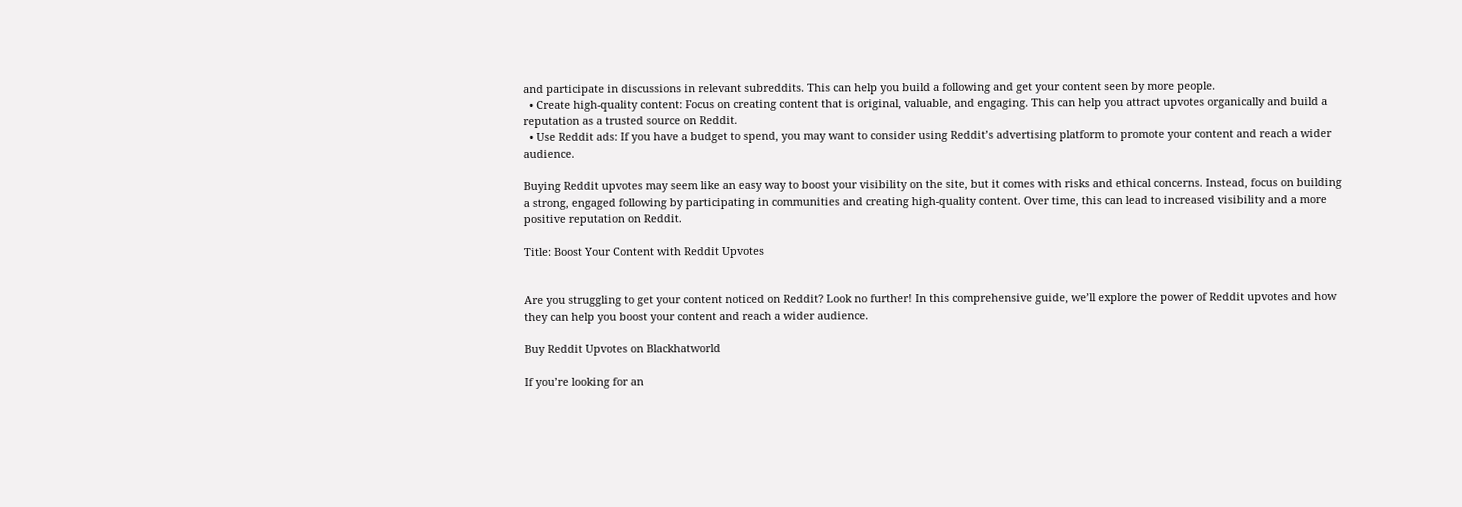and participate in discussions in relevant subreddits. This can help you build a following and get your content seen by more people.
  • Create high-quality content: Focus on creating content that is original, valuable, and engaging. This can help you attract upvotes organically and build a reputation as a trusted source on Reddit.
  • Use Reddit ads: If you have a budget to spend, you may want to consider using Reddit’s advertising platform to promote your content and reach a wider audience.

Buying Reddit upvotes may seem like an easy way to boost your visibility on the site, but it comes with risks and ethical concerns. Instead, focus on building a strong, engaged following by participating in communities and creating high-quality content. Over time, this can lead to increased visibility and a more positive reputation on Reddit.

Title: Boost Your Content with Reddit Upvotes


Are you struggling to get your content noticed on Reddit? Look no further! In this comprehensive guide, we’ll explore the power of Reddit upvotes and how they can help you boost your content and reach a wider audience.

Buy Reddit Upvotes on Blackhatworld

If you’re looking for an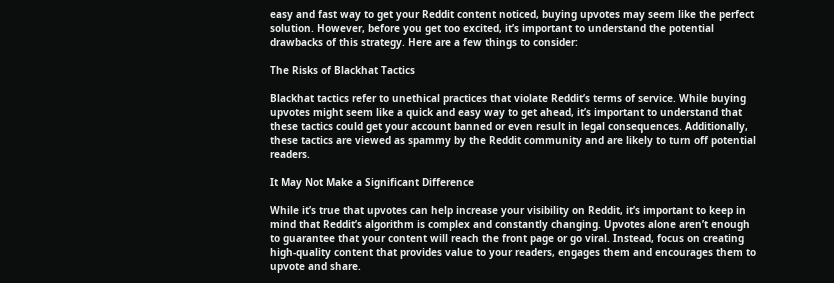easy and fast way to get your Reddit content noticed, buying upvotes may seem like the perfect solution. However, before you get too excited, it’s important to understand the potential drawbacks of this strategy. Here are a few things to consider:

The Risks of Blackhat Tactics

Blackhat tactics refer to unethical practices that violate Reddit’s terms of service. While buying upvotes might seem like a quick and easy way to get ahead, it’s important to understand that these tactics could get your account banned or even result in legal consequences. Additionally, these tactics are viewed as spammy by the Reddit community and are likely to turn off potential readers.

It May Not Make a Significant Difference

While it’s true that upvotes can help increase your visibility on Reddit, it’s important to keep in mind that Reddit’s algorithm is complex and constantly changing. Upvotes alone aren’t enough to guarantee that your content will reach the front page or go viral. Instead, focus on creating high-quality content that provides value to your readers, engages them and encourages them to upvote and share.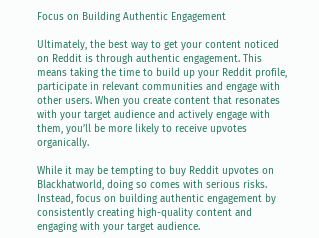Focus on Building Authentic Engagement

Ultimately, the best way to get your content noticed on Reddit is through authentic engagement. This means taking the time to build up your Reddit profile, participate in relevant communities and engage with other users. When you create content that resonates with your target audience and actively engage with them, you’ll be more likely to receive upvotes organically.

While it may be tempting to buy Reddit upvotes on Blackhatworld, doing so comes with serious risks. Instead, focus on building authentic engagement by consistently creating high-quality content and engaging with your target audience.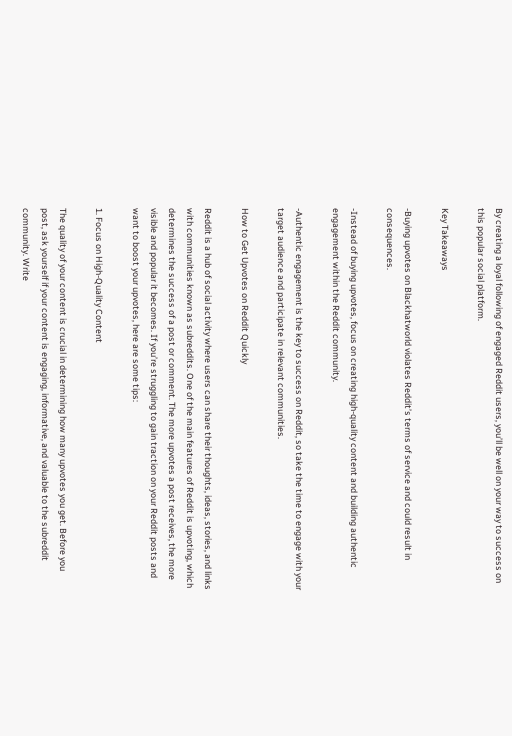By creating a loyal following of engaged Reddit users, you’ll be well on your way to success on this popular social platform.

Key Takeaways

-Buying upvotes on Blackhatworld violates Reddit’s terms of service and could result in consequences.

-Instead of buying upvotes, focus on creating high-quality content and building authentic engagement within the Reddit community.

-Authentic engagement is the key to success on Reddit, so take the time to engage with your target audience and participate in relevant communities.

How to Get Upvotes on Reddit Quickly

Reddit is a hub of social activity where users can share their thoughts, ideas, stories, and links with communities known as subreddits. One of the main features of Reddit is upvoting, which determines the success of a post or comment. The more upvotes a post receives, the more visible and popular it becomes. If you’re struggling to gain traction on your Reddit posts and want to boost your upvotes, here are some tips:

1. Focus on High-Quality Content

The quality of your content is crucial in determining how many upvotes you get. Before you post, ask yourself if your content is engaging, informative, and valuable to the subreddit community. Write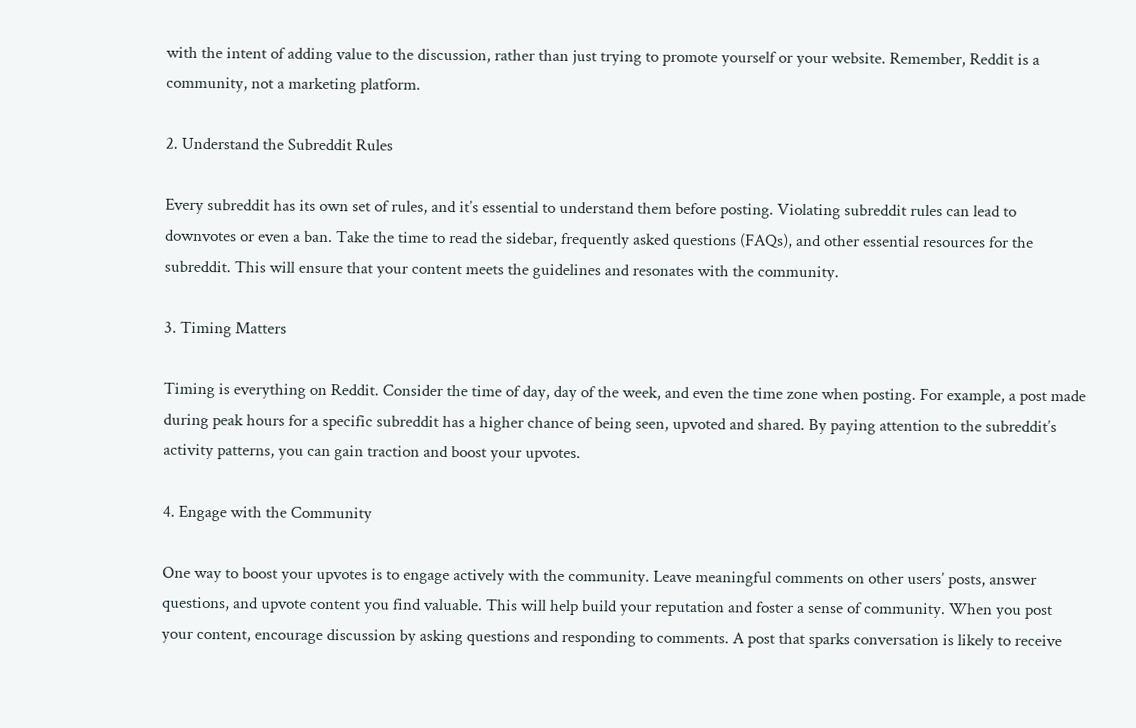with the intent of adding value to the discussion, rather than just trying to promote yourself or your website. Remember, Reddit is a community, not a marketing platform.

2. Understand the Subreddit Rules

Every subreddit has its own set of rules, and it’s essential to understand them before posting. Violating subreddit rules can lead to downvotes or even a ban. Take the time to read the sidebar, frequently asked questions (FAQs), and other essential resources for the subreddit. This will ensure that your content meets the guidelines and resonates with the community.

3. Timing Matters

Timing is everything on Reddit. Consider the time of day, day of the week, and even the time zone when posting. For example, a post made during peak hours for a specific subreddit has a higher chance of being seen, upvoted and shared. By paying attention to the subreddit’s activity patterns, you can gain traction and boost your upvotes.

4. Engage with the Community

One way to boost your upvotes is to engage actively with the community. Leave meaningful comments on other users’ posts, answer questions, and upvote content you find valuable. This will help build your reputation and foster a sense of community. When you post your content, encourage discussion by asking questions and responding to comments. A post that sparks conversation is likely to receive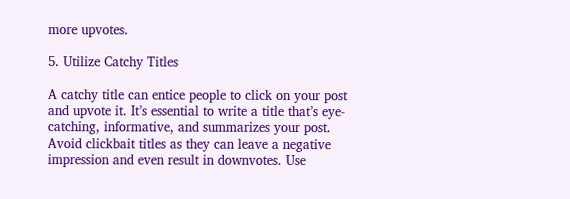more upvotes.

5. Utilize Catchy Titles

A catchy title can entice people to click on your post and upvote it. It’s essential to write a title that’s eye-catching, informative, and summarizes your post. Avoid clickbait titles as they can leave a negative impression and even result in downvotes. Use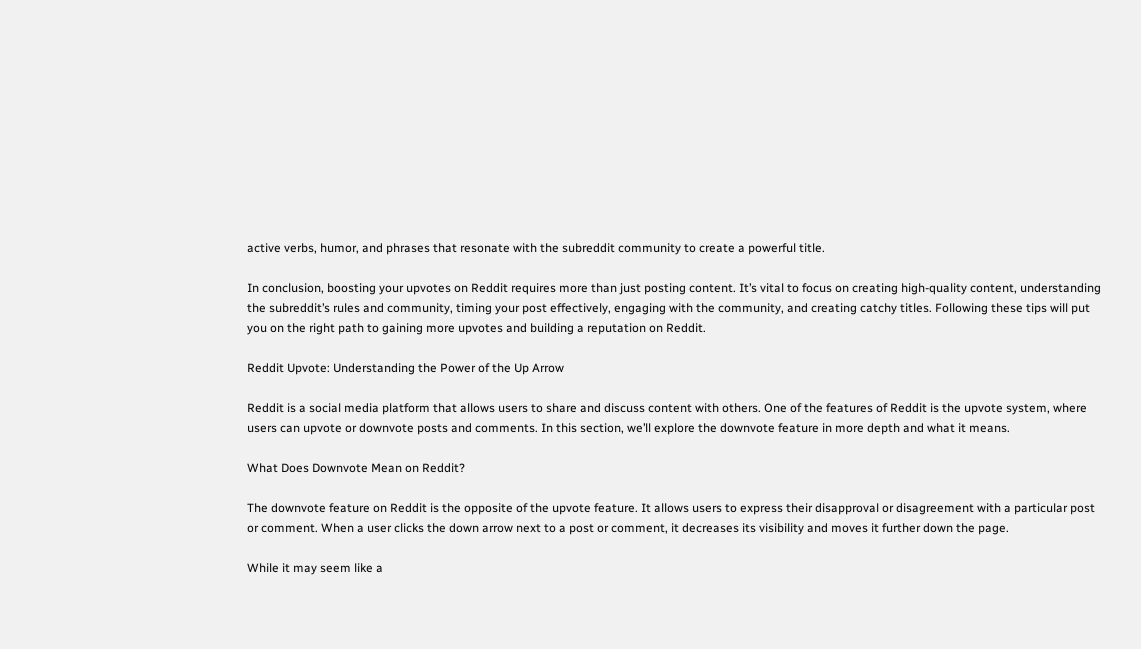active verbs, humor, and phrases that resonate with the subreddit community to create a powerful title.

In conclusion, boosting your upvotes on Reddit requires more than just posting content. It’s vital to focus on creating high-quality content, understanding the subreddit’s rules and community, timing your post effectively, engaging with the community, and creating catchy titles. Following these tips will put you on the right path to gaining more upvotes and building a reputation on Reddit.

Reddit Upvote: Understanding the Power of the Up Arrow

Reddit is a social media platform that allows users to share and discuss content with others. One of the features of Reddit is the upvote system, where users can upvote or downvote posts and comments. In this section, we’ll explore the downvote feature in more depth and what it means.

What Does Downvote Mean on Reddit?

The downvote feature on Reddit is the opposite of the upvote feature. It allows users to express their disapproval or disagreement with a particular post or comment. When a user clicks the down arrow next to a post or comment, it decreases its visibility and moves it further down the page.

While it may seem like a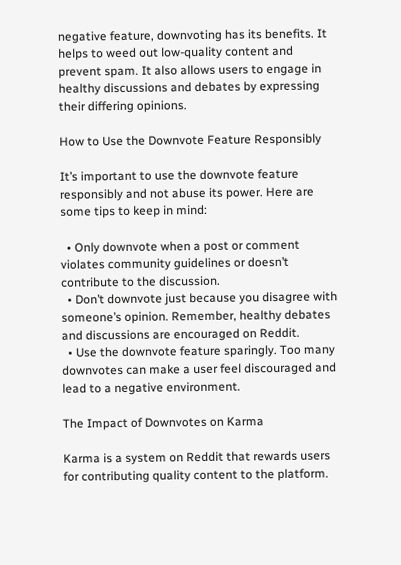negative feature, downvoting has its benefits. It helps to weed out low-quality content and prevent spam. It also allows users to engage in healthy discussions and debates by expressing their differing opinions.

How to Use the Downvote Feature Responsibly

It’s important to use the downvote feature responsibly and not abuse its power. Here are some tips to keep in mind:

  • Only downvote when a post or comment violates community guidelines or doesn’t contribute to the discussion.
  • Don’t downvote just because you disagree with someone’s opinion. Remember, healthy debates and discussions are encouraged on Reddit.
  • Use the downvote feature sparingly. Too many downvotes can make a user feel discouraged and lead to a negative environment.

The Impact of Downvotes on Karma

Karma is a system on Reddit that rewards users for contributing quality content to the platform.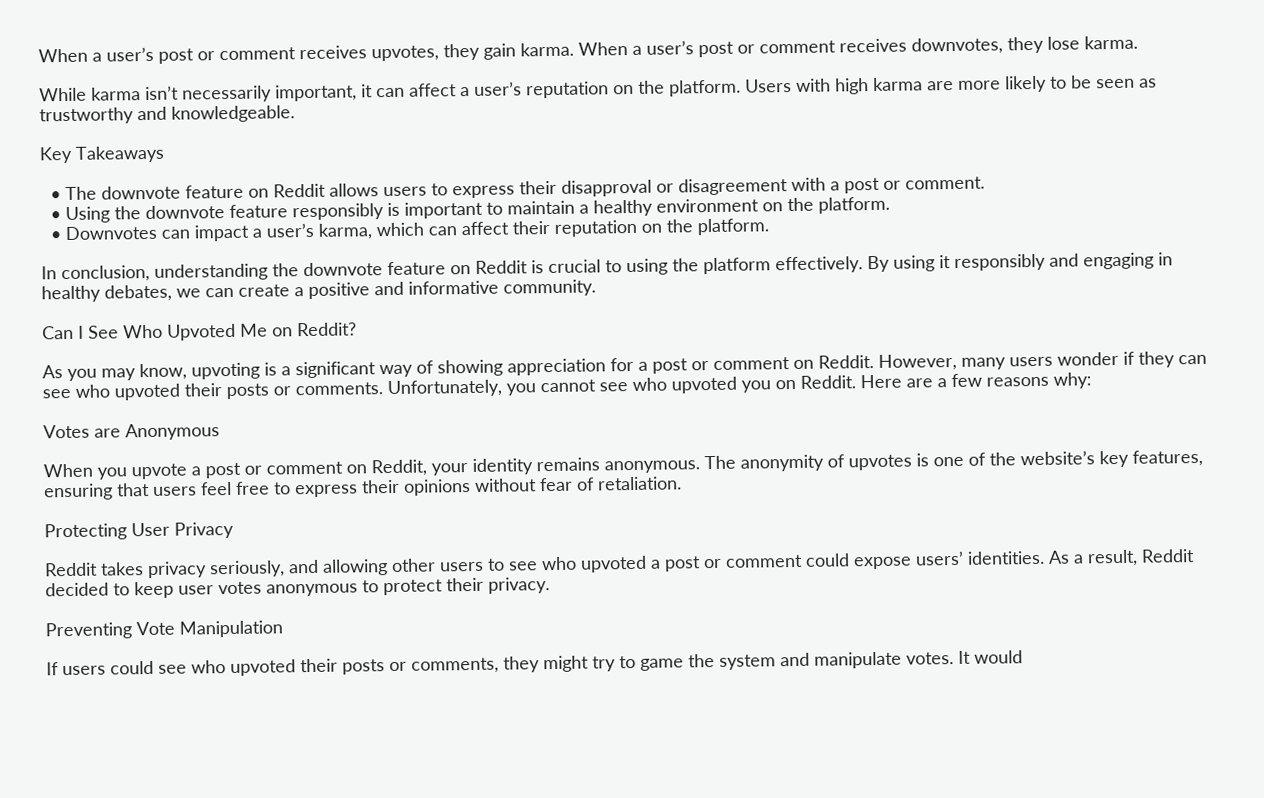When a user’s post or comment receives upvotes, they gain karma. When a user’s post or comment receives downvotes, they lose karma.

While karma isn’t necessarily important, it can affect a user’s reputation on the platform. Users with high karma are more likely to be seen as trustworthy and knowledgeable.

Key Takeaways

  • The downvote feature on Reddit allows users to express their disapproval or disagreement with a post or comment.
  • Using the downvote feature responsibly is important to maintain a healthy environment on the platform.
  • Downvotes can impact a user’s karma, which can affect their reputation on the platform.

In conclusion, understanding the downvote feature on Reddit is crucial to using the platform effectively. By using it responsibly and engaging in healthy debates, we can create a positive and informative community.

Can I See Who Upvoted Me on Reddit?

As you may know, upvoting is a significant way of showing appreciation for a post or comment on Reddit. However, many users wonder if they can see who upvoted their posts or comments. Unfortunately, you cannot see who upvoted you on Reddit. Here are a few reasons why:

Votes are Anonymous

When you upvote a post or comment on Reddit, your identity remains anonymous. The anonymity of upvotes is one of the website’s key features, ensuring that users feel free to express their opinions without fear of retaliation.

Protecting User Privacy

Reddit takes privacy seriously, and allowing other users to see who upvoted a post or comment could expose users’ identities. As a result, Reddit decided to keep user votes anonymous to protect their privacy.

Preventing Vote Manipulation

If users could see who upvoted their posts or comments, they might try to game the system and manipulate votes. It would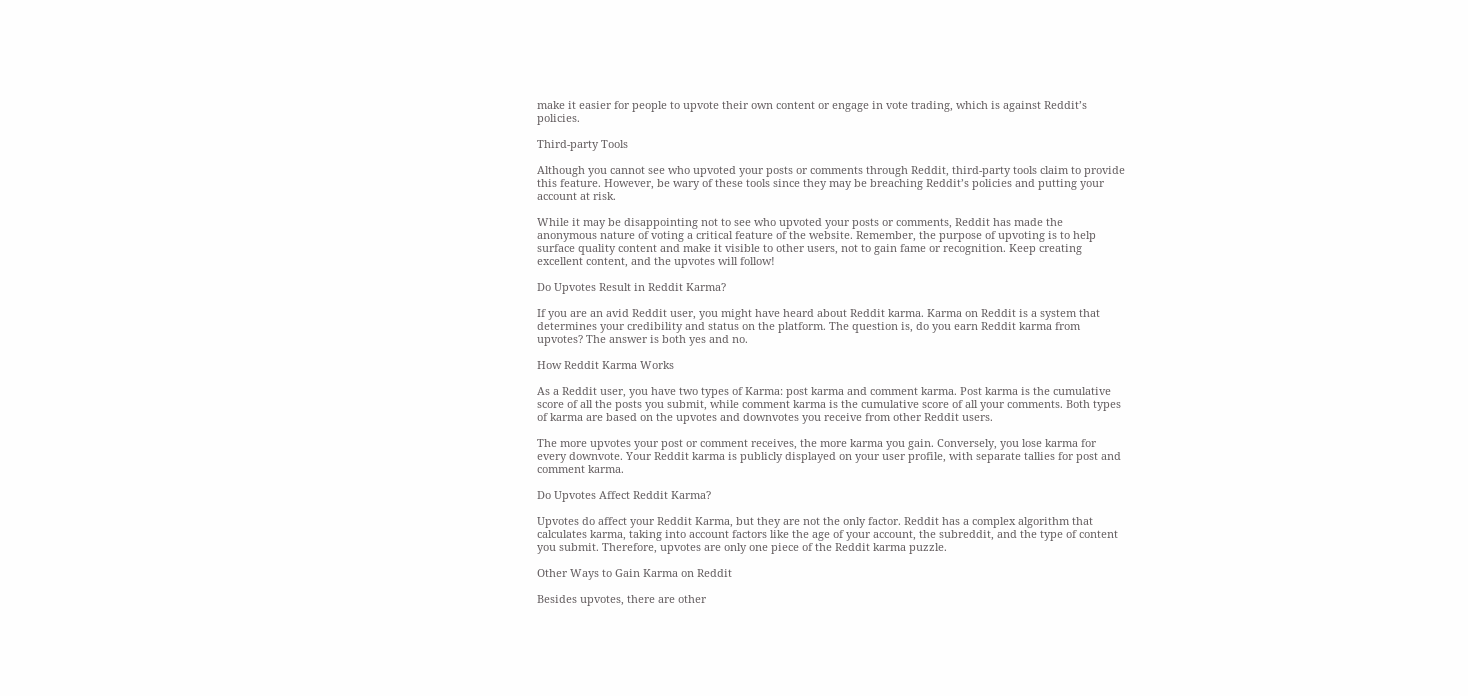make it easier for people to upvote their own content or engage in vote trading, which is against Reddit’s policies.

Third-party Tools

Although you cannot see who upvoted your posts or comments through Reddit, third-party tools claim to provide this feature. However, be wary of these tools since they may be breaching Reddit’s policies and putting your account at risk.

While it may be disappointing not to see who upvoted your posts or comments, Reddit has made the anonymous nature of voting a critical feature of the website. Remember, the purpose of upvoting is to help surface quality content and make it visible to other users, not to gain fame or recognition. Keep creating excellent content, and the upvotes will follow!

Do Upvotes Result in Reddit Karma?

If you are an avid Reddit user, you might have heard about Reddit karma. Karma on Reddit is a system that determines your credibility and status on the platform. The question is, do you earn Reddit karma from upvotes? The answer is both yes and no.

How Reddit Karma Works

As a Reddit user, you have two types of Karma: post karma and comment karma. Post karma is the cumulative score of all the posts you submit, while comment karma is the cumulative score of all your comments. Both types of karma are based on the upvotes and downvotes you receive from other Reddit users.

The more upvotes your post or comment receives, the more karma you gain. Conversely, you lose karma for every downvote. Your Reddit karma is publicly displayed on your user profile, with separate tallies for post and comment karma.

Do Upvotes Affect Reddit Karma?

Upvotes do affect your Reddit Karma, but they are not the only factor. Reddit has a complex algorithm that calculates karma, taking into account factors like the age of your account, the subreddit, and the type of content you submit. Therefore, upvotes are only one piece of the Reddit karma puzzle.

Other Ways to Gain Karma on Reddit

Besides upvotes, there are other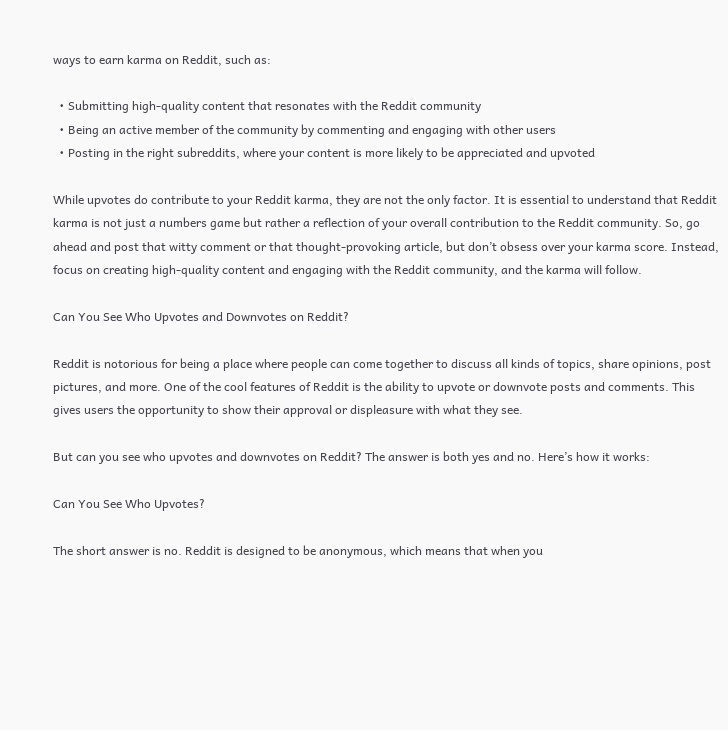ways to earn karma on Reddit, such as:

  • Submitting high-quality content that resonates with the Reddit community
  • Being an active member of the community by commenting and engaging with other users
  • Posting in the right subreddits, where your content is more likely to be appreciated and upvoted

While upvotes do contribute to your Reddit karma, they are not the only factor. It is essential to understand that Reddit karma is not just a numbers game but rather a reflection of your overall contribution to the Reddit community. So, go ahead and post that witty comment or that thought-provoking article, but don’t obsess over your karma score. Instead, focus on creating high-quality content and engaging with the Reddit community, and the karma will follow.

Can You See Who Upvotes and Downvotes on Reddit?

Reddit is notorious for being a place where people can come together to discuss all kinds of topics, share opinions, post pictures, and more. One of the cool features of Reddit is the ability to upvote or downvote posts and comments. This gives users the opportunity to show their approval or displeasure with what they see.

But can you see who upvotes and downvotes on Reddit? The answer is both yes and no. Here’s how it works:

Can You See Who Upvotes?

The short answer is no. Reddit is designed to be anonymous, which means that when you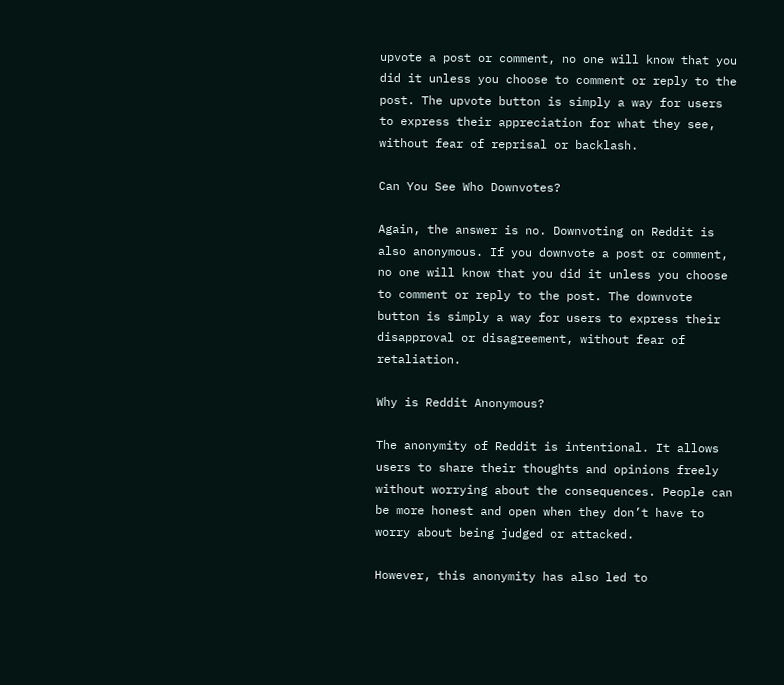upvote a post or comment, no one will know that you did it unless you choose to comment or reply to the post. The upvote button is simply a way for users to express their appreciation for what they see, without fear of reprisal or backlash.

Can You See Who Downvotes?

Again, the answer is no. Downvoting on Reddit is also anonymous. If you downvote a post or comment, no one will know that you did it unless you choose to comment or reply to the post. The downvote button is simply a way for users to express their disapproval or disagreement, without fear of retaliation.

Why is Reddit Anonymous?

The anonymity of Reddit is intentional. It allows users to share their thoughts and opinions freely without worrying about the consequences. People can be more honest and open when they don’t have to worry about being judged or attacked.

However, this anonymity has also led to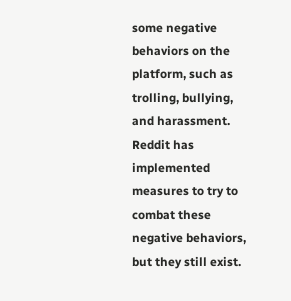some negative behaviors on the platform, such as trolling, bullying, and harassment. Reddit has implemented measures to try to combat these negative behaviors, but they still exist.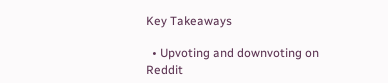Key Takeaways

  • Upvoting and downvoting on Reddit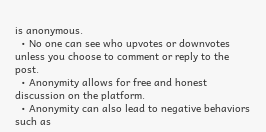is anonymous.
  • No one can see who upvotes or downvotes unless you choose to comment or reply to the post.
  • Anonymity allows for free and honest discussion on the platform.
  • Anonymity can also lead to negative behaviors such as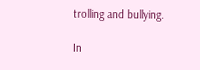trolling and bullying.

In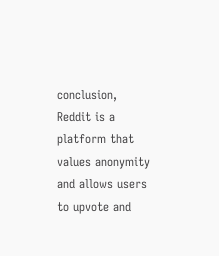conclusion, Reddit is a platform that values anonymity and allows users to upvote and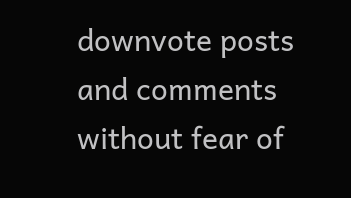downvote posts and comments without fear of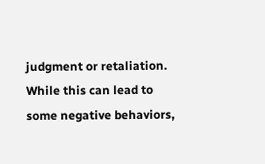judgment or retaliation. While this can lead to some negative behaviors,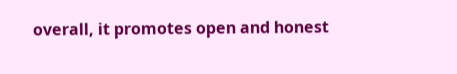overall, it promotes open and honest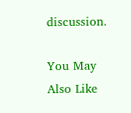discussion.

You May Also Like